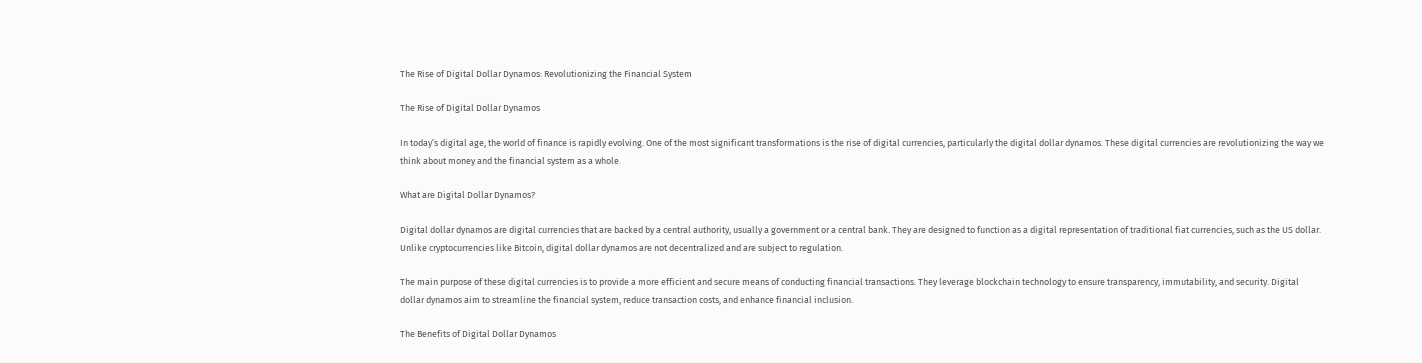The Rise of Digital Dollar Dynamos: Revolutionizing the Financial System

The Rise of Digital Dollar Dynamos

In today’s digital age, the world of finance is rapidly evolving. One of the most significant transformations is the rise of digital currencies, particularly the digital dollar dynamos. These digital currencies are revolutionizing the way we think about money and the financial system as a whole.

What are Digital Dollar Dynamos?

Digital dollar dynamos are digital currencies that are backed by a central authority, usually a government or a central bank. They are designed to function as a digital representation of traditional fiat currencies, such as the US dollar. Unlike cryptocurrencies like Bitcoin, digital dollar dynamos are not decentralized and are subject to regulation.

The main purpose of these digital currencies is to provide a more efficient and secure means of conducting financial transactions. They leverage blockchain technology to ensure transparency, immutability, and security. Digital dollar dynamos aim to streamline the financial system, reduce transaction costs, and enhance financial inclusion.

The Benefits of Digital Dollar Dynamos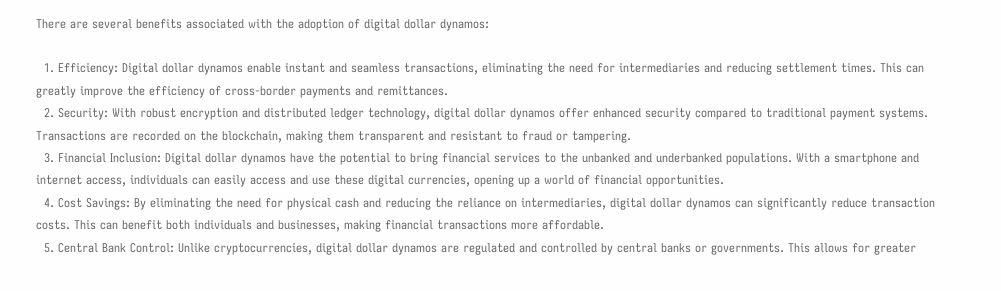There are several benefits associated with the adoption of digital dollar dynamos:

  1. Efficiency: Digital dollar dynamos enable instant and seamless transactions, eliminating the need for intermediaries and reducing settlement times. This can greatly improve the efficiency of cross-border payments and remittances.
  2. Security: With robust encryption and distributed ledger technology, digital dollar dynamos offer enhanced security compared to traditional payment systems. Transactions are recorded on the blockchain, making them transparent and resistant to fraud or tampering.
  3. Financial Inclusion: Digital dollar dynamos have the potential to bring financial services to the unbanked and underbanked populations. With a smartphone and internet access, individuals can easily access and use these digital currencies, opening up a world of financial opportunities.
  4. Cost Savings: By eliminating the need for physical cash and reducing the reliance on intermediaries, digital dollar dynamos can significantly reduce transaction costs. This can benefit both individuals and businesses, making financial transactions more affordable.
  5. Central Bank Control: Unlike cryptocurrencies, digital dollar dynamos are regulated and controlled by central banks or governments. This allows for greater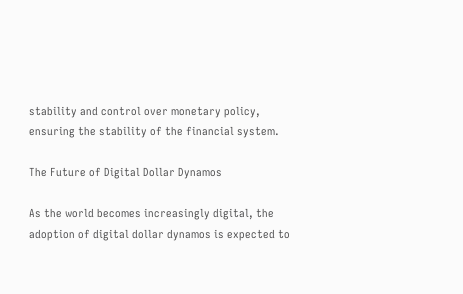stability and control over monetary policy, ensuring the stability of the financial system.

The Future of Digital Dollar Dynamos

As the world becomes increasingly digital, the adoption of digital dollar dynamos is expected to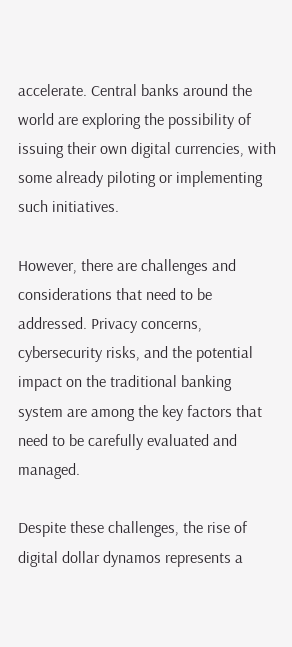accelerate. Central banks around the world are exploring the possibility of issuing their own digital currencies, with some already piloting or implementing such initiatives.

However, there are challenges and considerations that need to be addressed. Privacy concerns, cybersecurity risks, and the potential impact on the traditional banking system are among the key factors that need to be carefully evaluated and managed.

Despite these challenges, the rise of digital dollar dynamos represents a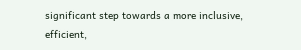significant step towards a more inclusive, efficient,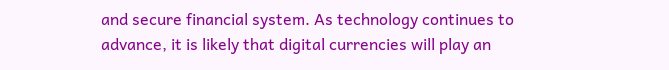and secure financial system. As technology continues to advance, it is likely that digital currencies will play an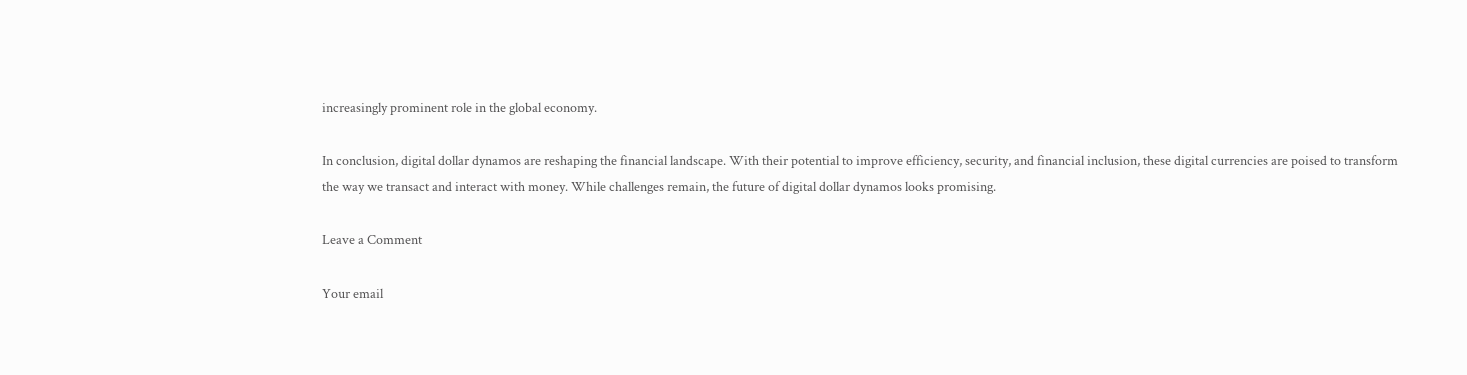increasingly prominent role in the global economy.

In conclusion, digital dollar dynamos are reshaping the financial landscape. With their potential to improve efficiency, security, and financial inclusion, these digital currencies are poised to transform the way we transact and interact with money. While challenges remain, the future of digital dollar dynamos looks promising.

Leave a Comment

Your email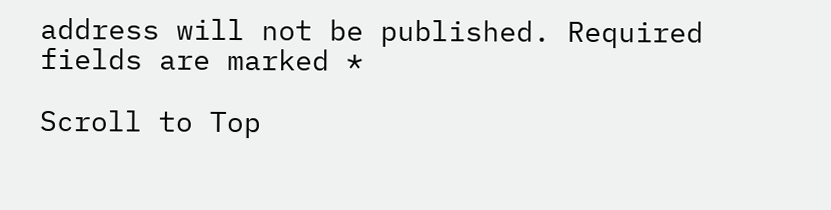address will not be published. Required fields are marked *

Scroll to Top